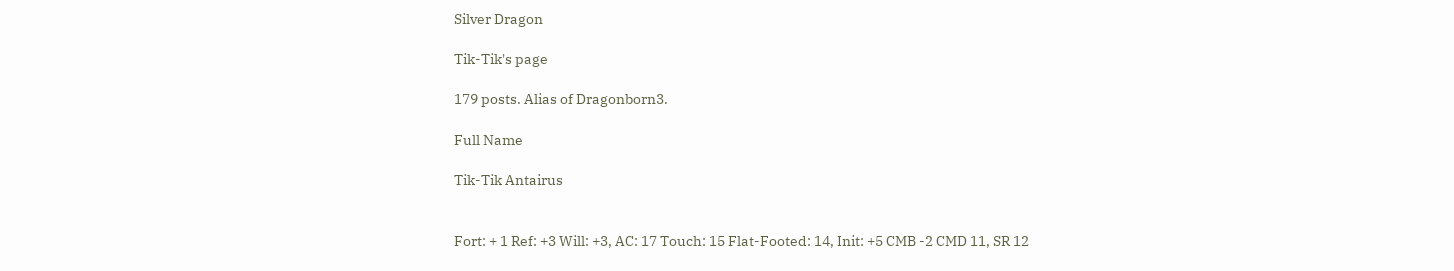Silver Dragon

Tik-Tik's page

179 posts. Alias of Dragonborn3.

Full Name

Tik-Tik Antairus


Fort: + 1 Ref: +3 Will: +3, AC: 17 Touch: 15 Flat-Footed: 14, Init: +5 CMB -2 CMD 11, SR 12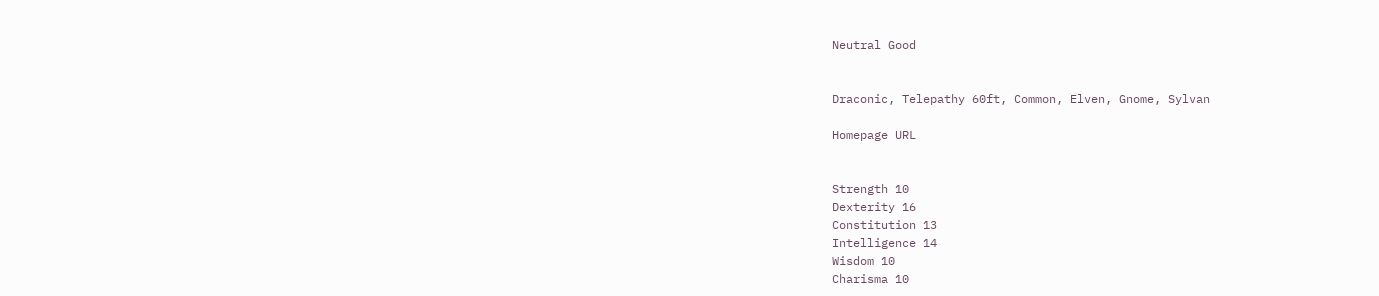Neutral Good


Draconic, Telepathy 60ft, Common, Elven, Gnome, Sylvan

Homepage URL


Strength 10
Dexterity 16
Constitution 13
Intelligence 14
Wisdom 10
Charisma 10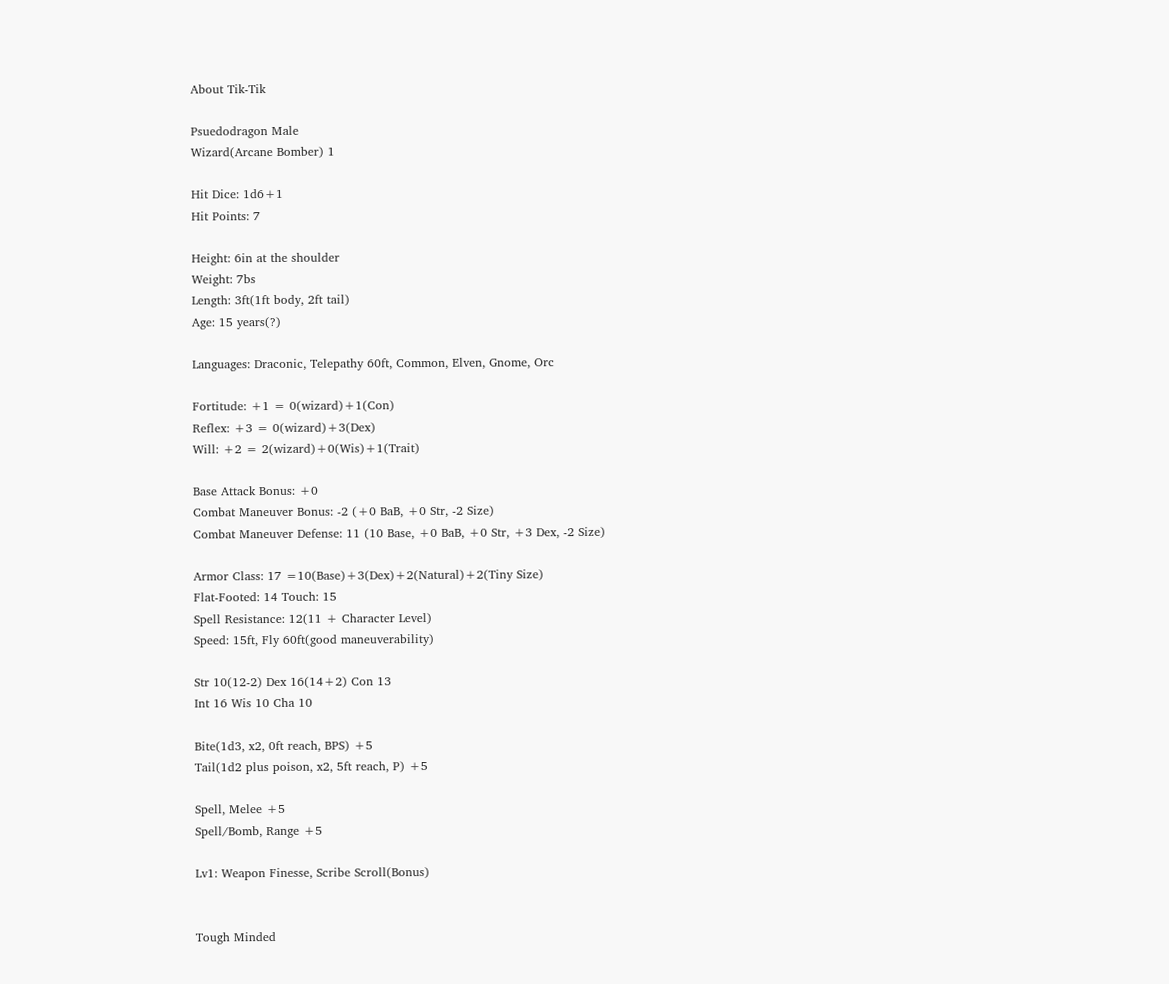About Tik-Tik

Psuedodragon Male
Wizard(Arcane Bomber) 1

Hit Dice: 1d6+1
Hit Points: 7

Height: 6in at the shoulder
Weight: 7bs
Length: 3ft(1ft body, 2ft tail)
Age: 15 years(?)

Languages: Draconic, Telepathy 60ft, Common, Elven, Gnome, Orc

Fortitude: +1 = 0(wizard)+1(Con)
Reflex: +3 = 0(wizard)+3(Dex)
Will: +2 = 2(wizard)+0(Wis)+1(Trait)

Base Attack Bonus: +0
Combat Maneuver Bonus: -2 (+0 BaB, +0 Str, -2 Size)
Combat Maneuver Defense: 11 (10 Base, +0 BaB, +0 Str, +3 Dex, -2 Size)

Armor Class: 17 =10(Base)+3(Dex)+2(Natural)+2(Tiny Size)
Flat-Footed: 14 Touch: 15
Spell Resistance: 12(11 + Character Level)
Speed: 15ft, Fly 60ft(good maneuverability)

Str 10(12-2) Dex 16(14+2) Con 13
Int 16 Wis 10 Cha 10

Bite(1d3, x2, 0ft reach, BPS) +5
Tail(1d2 plus poison, x2, 5ft reach, P) +5

Spell, Melee +5
Spell/Bomb, Range +5

Lv1: Weapon Finesse, Scribe Scroll(Bonus)


Tough Minded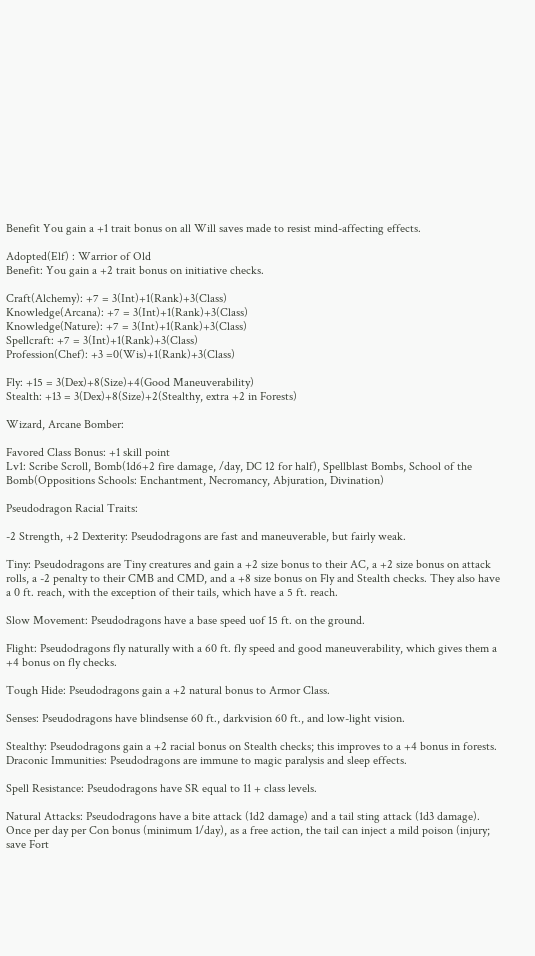Benefit You gain a +1 trait bonus on all Will saves made to resist mind-affecting effects.

Adopted(Elf) : Warrior of Old
Benefit: You gain a +2 trait bonus on initiative checks.

Craft(Alchemy): +7 = 3(Int)+1(Rank)+3(Class)
Knowledge(Arcana): +7 = 3(Int)+1(Rank)+3(Class)
Knowledge(Nature): +7 = 3(Int)+1(Rank)+3(Class)
Spellcraft: +7 = 3(Int)+1(Rank)+3(Class)
Profession(Chef): +3 =0(Wis)+1(Rank)+3(Class)

Fly: +15 = 3(Dex)+8(Size)+4(Good Maneuverability)
Stealth: +13 = 3(Dex)+8(Size)+2(Stealthy, extra +2 in Forests)

Wizard, Arcane Bomber:

Favored Class Bonus: +1 skill point
Lv1: Scribe Scroll, Bomb(1d6+2 fire damage, /day, DC 12 for half), Spellblast Bombs, School of the Bomb(Oppositions Schools: Enchantment, Necromancy, Abjuration, Divination)

Pseudodragon Racial Traits:

-2 Strength, +2 Dexterity: Pseudodragons are fast and maneuverable, but fairly weak.

Tiny: Pseudodragons are Tiny creatures and gain a +2 size bonus to their AC, a +2 size bonus on attack rolls, a -2 penalty to their CMB and CMD, and a +8 size bonus on Fly and Stealth checks. They also have a 0 ft. reach, with the exception of their tails, which have a 5 ft. reach.

Slow Movement: Pseudodragons have a base speed uof 15 ft. on the ground.

Flight: Pseudodragons fly naturally with a 60 ft. fly speed and good maneuverability, which gives them a +4 bonus on fly checks.

Tough Hide: Pseudodragons gain a +2 natural bonus to Armor Class.

Senses: Pseudodragons have blindsense 60 ft., darkvision 60 ft., and low-light vision.

Stealthy: Pseudodragons gain a +2 racial bonus on Stealth checks; this improves to a +4 bonus in forests.
Draconic Immunities: Pseudodragons are immune to magic paralysis and sleep effects.

Spell Resistance: Pseudodragons have SR equal to 11 + class levels.

Natural Attacks: Pseudodragons have a bite attack (1d2 damage) and a tail sting attack (1d3 damage). Once per day per Con bonus (minimum 1/day), as a free action, the tail can inject a mild poison (injury; save Fort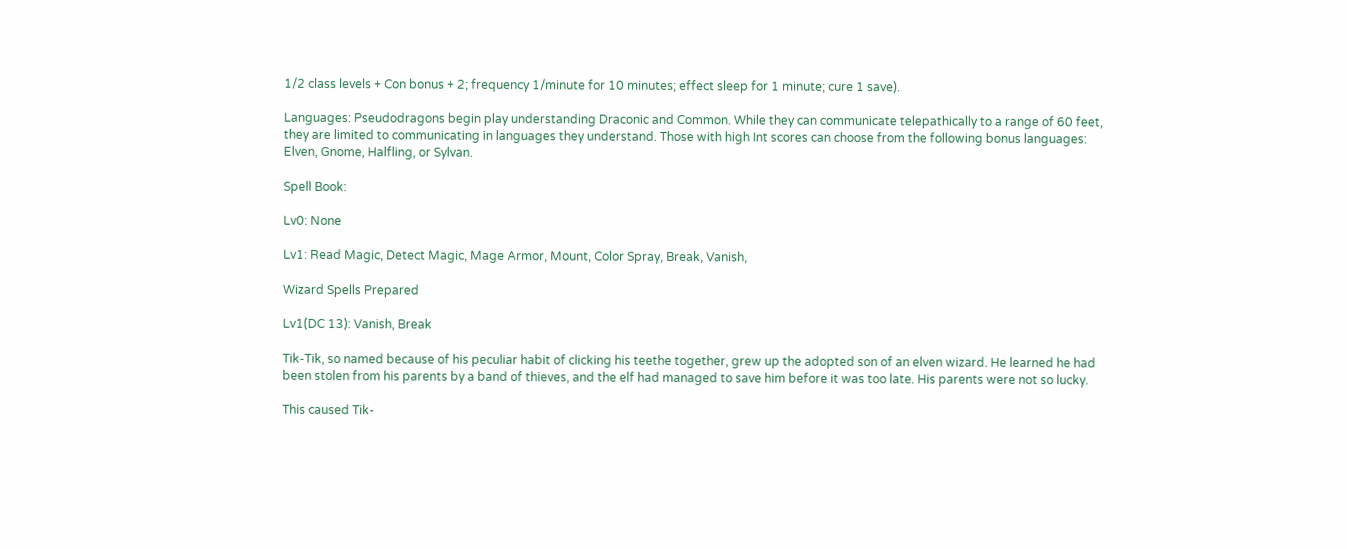1/2 class levels + Con bonus + 2; frequency 1/minute for 10 minutes; effect sleep for 1 minute; cure 1 save).

Languages: Pseudodragons begin play understanding Draconic and Common. While they can communicate telepathically to a range of 60 feet, they are limited to communicating in languages they understand. Those with high Int scores can choose from the following bonus languages: Elven, Gnome, Halfling, or Sylvan.

Spell Book:

Lv0: None

Lv1: Read Magic, Detect Magic, Mage Armor, Mount, Color Spray, Break, Vanish,

Wizard Spells Prepared

Lv1(DC 13): Vanish, Break

Tik-Tik, so named because of his peculiar habit of clicking his teethe together, grew up the adopted son of an elven wizard. He learned he had been stolen from his parents by a band of thieves, and the elf had managed to save him before it was too late. His parents were not so lucky.

This caused Tik-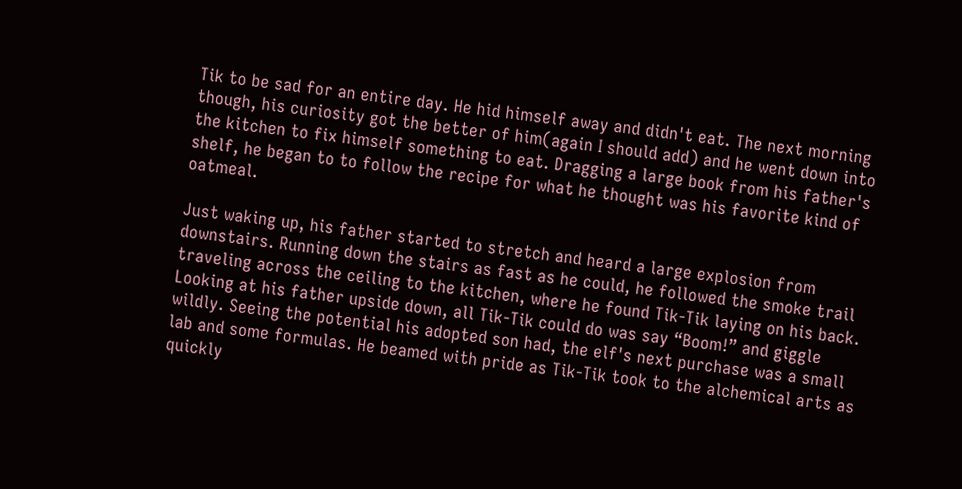Tik to be sad for an entire day. He hid himself away and didn't eat. The next morning though, his curiosity got the better of him(again I should add) and he went down into the kitchen to fix himself something to eat. Dragging a large book from his father's shelf, he began to to follow the recipe for what he thought was his favorite kind of oatmeal.

Just waking up, his father started to stretch and heard a large explosion from downstairs. Running down the stairs as fast as he could, he followed the smoke trail traveling across the ceiling to the kitchen, where he found Tik-Tik laying on his back. Looking at his father upside down, all Tik-Tik could do was say “Boom!” and giggle wildly. Seeing the potential his adopted son had, the elf's next purchase was a small lab and some formulas. He beamed with pride as Tik-Tik took to the alchemical arts as quickly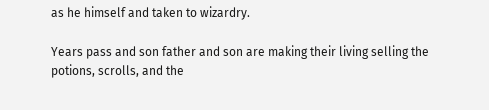as he himself and taken to wizardry.

Years pass and son father and son are making their living selling the potions, scrolls, and the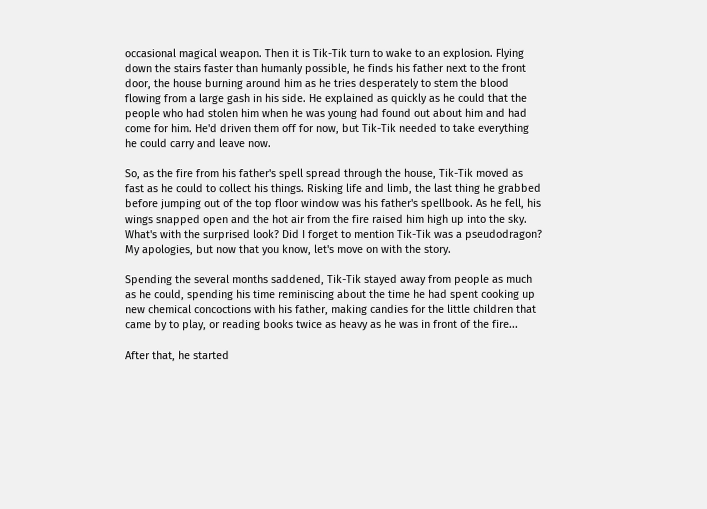occasional magical weapon. Then it is Tik-Tik turn to wake to an explosion. Flying down the stairs faster than humanly possible, he finds his father next to the front door, the house burning around him as he tries desperately to stem the blood flowing from a large gash in his side. He explained as quickly as he could that the people who had stolen him when he was young had found out about him and had come for him. He'd driven them off for now, but Tik-Tik needed to take everything he could carry and leave now.

So, as the fire from his father's spell spread through the house, Tik-Tik moved as fast as he could to collect his things. Risking life and limb, the last thing he grabbed before jumping out of the top floor window was his father's spellbook. As he fell, his wings snapped open and the hot air from the fire raised him high up into the sky.
What's with the surprised look? Did I forget to mention Tik-Tik was a pseudodragon? My apologies, but now that you know, let's move on with the story.

Spending the several months saddened, Tik-Tik stayed away from people as much as he could, spending his time reminiscing about the time he had spent cooking up new chemical concoctions with his father, making candies for the little children that came by to play, or reading books twice as heavy as he was in front of the fire...

After that, he started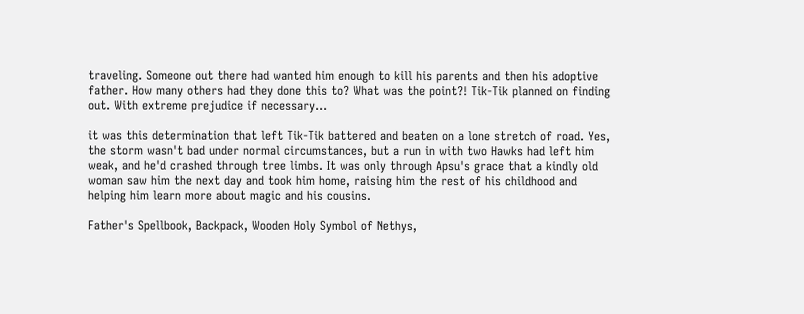traveling. Someone out there had wanted him enough to kill his parents and then his adoptive father. How many others had they done this to? What was the point?! Tik-Tik planned on finding out. With extreme prejudice if necessary...

it was this determination that left Tik-Tik battered and beaten on a lone stretch of road. Yes, the storm wasn't bad under normal circumstances, but a run in with two Hawks had left him weak, and he'd crashed through tree limbs. It was only through Apsu's grace that a kindly old woman saw him the next day and took him home, raising him the rest of his childhood and helping him learn more about magic and his cousins.

Father's Spellbook, Backpack, Wooden Holy Symbol of Nethys,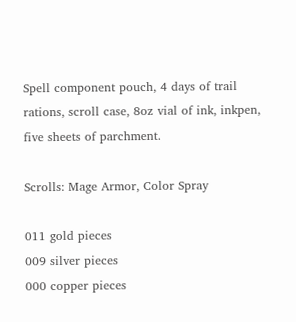Spell component pouch, 4 days of trail rations, scroll case, 8oz vial of ink, inkpen, five sheets of parchment.

Scrolls: Mage Armor, Color Spray

011 gold pieces
009 silver pieces
000 copper pieces